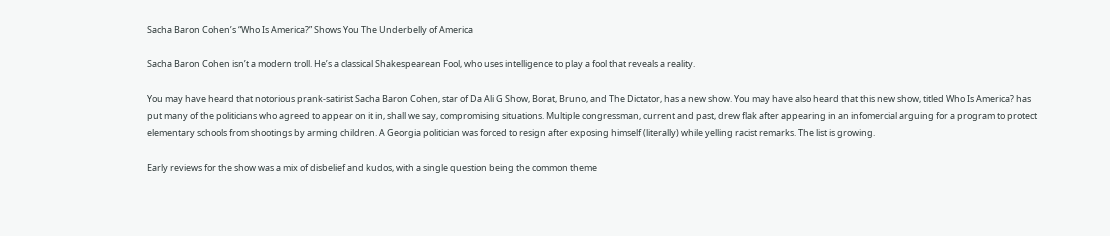Sacha Baron Cohen’s “Who Is America?” Shows You The Underbelly of America

Sacha Baron Cohen isn’t a modern troll. He’s a classical Shakespearean Fool, who uses intelligence to play a fool that reveals a reality.

You may have heard that notorious prank-satirist Sacha Baron Cohen, star of Da Ali G Show, Borat, Bruno, and The Dictator, has a new show. You may have also heard that this new show, titled Who Is America? has put many of the politicians who agreed to appear on it in, shall we say, compromising situations. Multiple congressman, current and past, drew flak after appearing in an infomercial arguing for a program to protect elementary schools from shootings by arming children. A Georgia politician was forced to resign after exposing himself (literally) while yelling racist remarks. The list is growing.

Early reviews for the show was a mix of disbelief and kudos, with a single question being the common theme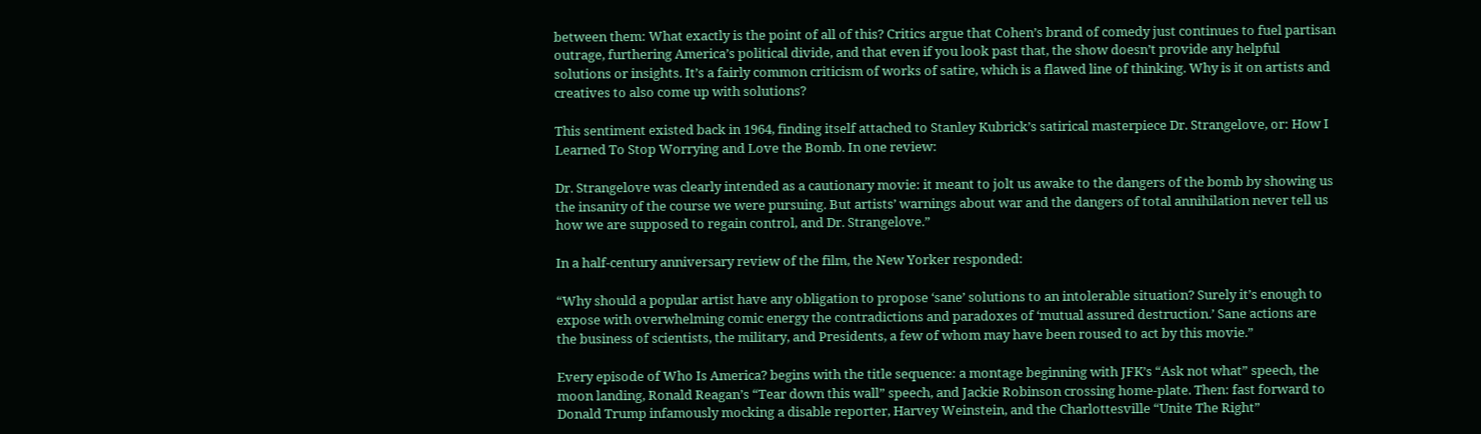between them: What exactly is the point of all of this? Critics argue that Cohen’s brand of comedy just continues to fuel partisan outrage, furthering America’s political divide, and that even if you look past that, the show doesn’t provide any helpful solutions or insights. It’s a fairly common criticism of works of satire, which is a flawed line of thinking. Why is it on artists and creatives to also come up with solutions?

This sentiment existed back in 1964, finding itself attached to Stanley Kubrick’s satirical masterpiece Dr. Strangelove, or: How I Learned To Stop Worrying and Love the Bomb. In one review:

Dr. Strangelove was clearly intended as a cautionary movie: it meant to jolt us awake to the dangers of the bomb by showing us the insanity of the course we were pursuing. But artists’ warnings about war and the dangers of total annihilation never tell us how we are supposed to regain control, and Dr. Strangelove.”

In a half-century anniversary review of the film, the New Yorker responded:

“Why should a popular artist have any obligation to propose ‘sane’ solutions to an intolerable situation? Surely it’s enough to expose with overwhelming comic energy the contradictions and paradoxes of ‘mutual assured destruction.’ Sane actions are the business of scientists, the military, and Presidents, a few of whom may have been roused to act by this movie.”

Every episode of Who Is America? begins with the title sequence: a montage beginning with JFK’s “Ask not what” speech, the moon landing, Ronald Reagan’s “Tear down this wall” speech, and Jackie Robinson crossing home-plate. Then: fast forward to Donald Trump infamously mocking a disable reporter, Harvey Weinstein, and the Charlottesville “Unite The Right”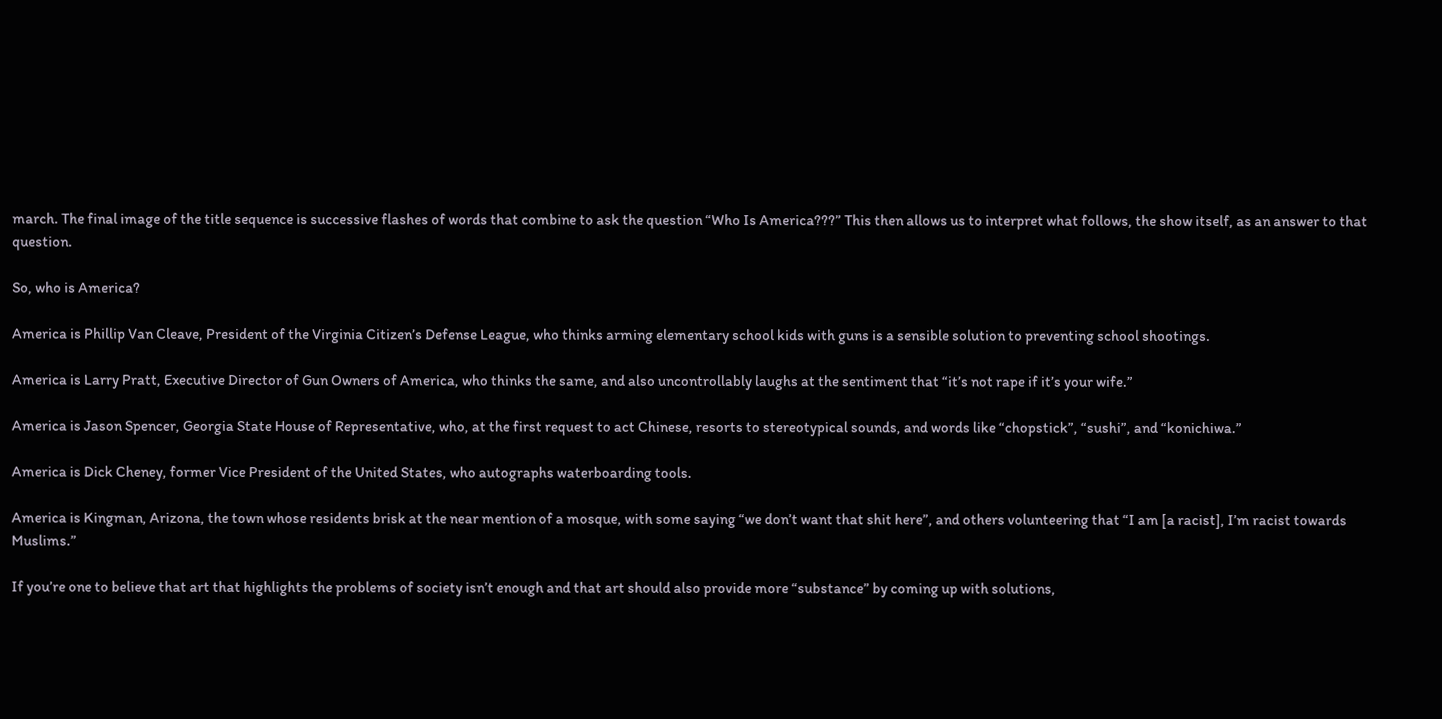march. The final image of the title sequence is successive flashes of words that combine to ask the question “Who Is America???” This then allows us to interpret what follows, the show itself, as an answer to that question.

So, who is America?

America is Phillip Van Cleave, President of the Virginia Citizen’s Defense League, who thinks arming elementary school kids with guns is a sensible solution to preventing school shootings.

America is Larry Pratt, Executive Director of Gun Owners of America, who thinks the same, and also uncontrollably laughs at the sentiment that “it’s not rape if it’s your wife.”

America is Jason Spencer, Georgia State House of Representative, who, at the first request to act Chinese, resorts to stereotypical sounds, and words like “chopstick”, “sushi”, and “konichiwa.”

America is Dick Cheney, former Vice President of the United States, who autographs waterboarding tools.

America is Kingman, Arizona, the town whose residents brisk at the near mention of a mosque, with some saying “we don’t want that shit here”, and others volunteering that “I am [a racist], I’m racist towards Muslims.”

If you’re one to believe that art that highlights the problems of society isn’t enough and that art should also provide more “substance” by coming up with solutions,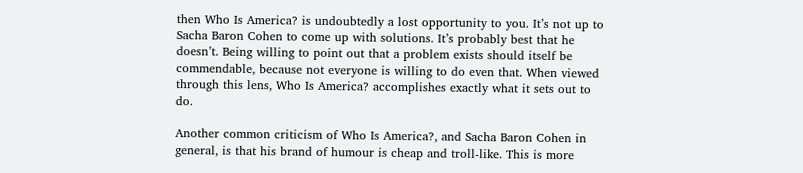then Who Is America? is undoubtedly a lost opportunity to you. It’s not up to Sacha Baron Cohen to come up with solutions. It’s probably best that he doesn’t. Being willing to point out that a problem exists should itself be commendable, because not everyone is willing to do even that. When viewed through this lens, Who Is America? accomplishes exactly what it sets out to do.

Another common criticism of Who Is America?, and Sacha Baron Cohen in general, is that his brand of humour is cheap and troll-like. This is more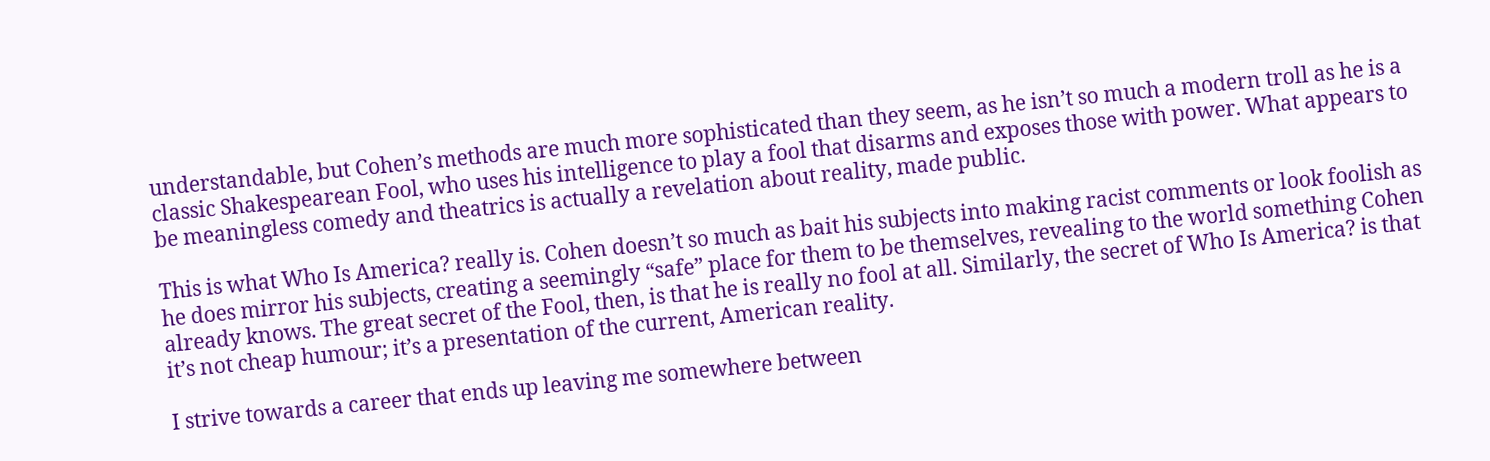understandable, but Cohen’s methods are much more sophisticated than they seem, as he isn’t so much a modern troll as he is a classic Shakespearean Fool, who uses his intelligence to play a fool that disarms and exposes those with power. What appears to be meaningless comedy and theatrics is actually a revelation about reality, made public.

This is what Who Is America? really is. Cohen doesn’t so much as bait his subjects into making racist comments or look foolish as he does mirror his subjects, creating a seemingly “safe” place for them to be themselves, revealing to the world something Cohen already knows. The great secret of the Fool, then, is that he is really no fool at all. Similarly, the secret of Who Is America? is that it’s not cheap humour; it’s a presentation of the current, American reality.

I strive towards a career that ends up leaving me somewhere between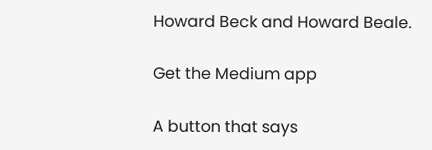Howard Beck and Howard Beale.

Get the Medium app

A button that says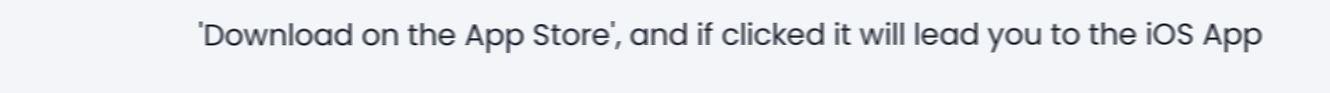'Download on the App Store', and if clicked it will lead you to the iOS App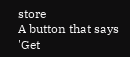store
A button that says 'Get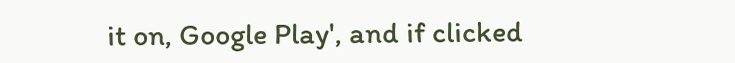it on, Google Play', and if clicked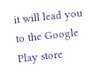it will lead you to the Google Play store